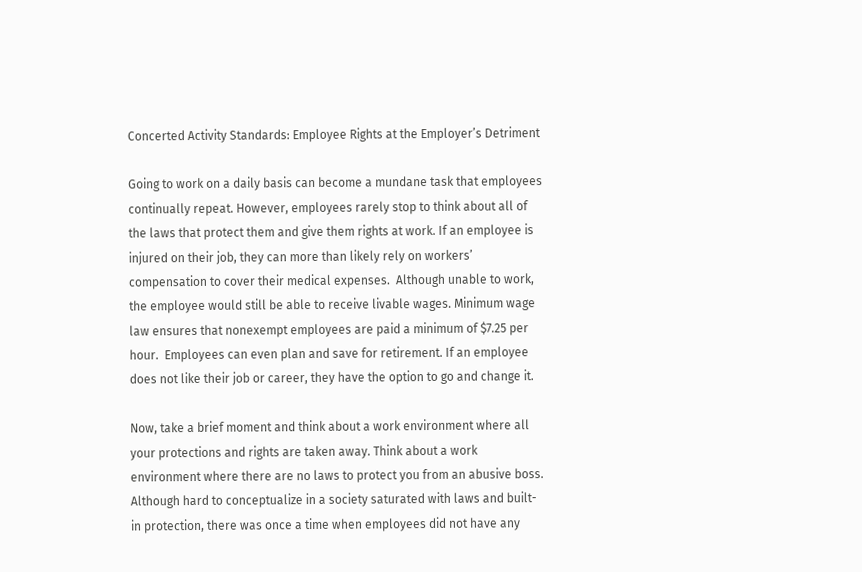Concerted Activity Standards: Employee Rights at the Employer’s Detriment

Going to work on a daily basis can become a mundane task that employees continually repeat. However, employees rarely stop to think about all of the laws that protect them and give them rights at work. If an employee is injured on their job, they can more than likely rely on workers’ compensation to cover their medical expenses.  Although unable to work, the employee would still be able to receive livable wages. Minimum wage law ensures that nonexempt employees are paid a minimum of $7.25 per hour.  Employees can even plan and save for retirement. If an employee does not like their job or career, they have the option to go and change it.

Now, take a brief moment and think about a work environment where all your protections and rights are taken away. Think about a work environment where there are no laws to protect you from an abusive boss. Although hard to conceptualize in a society saturated with laws and built-in protection, there was once a time when employees did not have any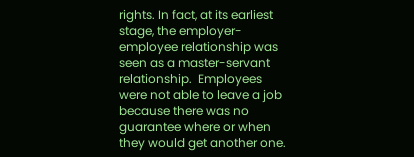rights. In fact, at its earliest stage, the employer-employee relationship was seen as a master-servant relationship.  Employees were not able to leave a job because there was no guarantee where or when they would get another one.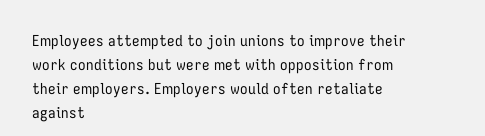Employees attempted to join unions to improve their work conditions but were met with opposition from their employers. Employers would often retaliate against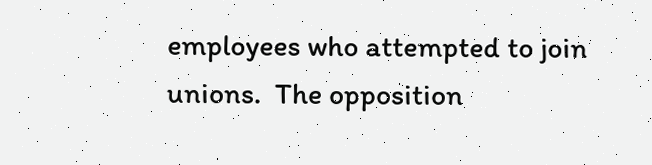employees who attempted to join unions.  The opposition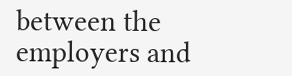between the employers and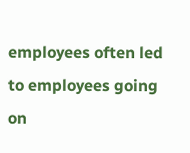employees often led to employees going on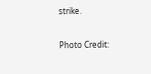strike.


Photo Credit: